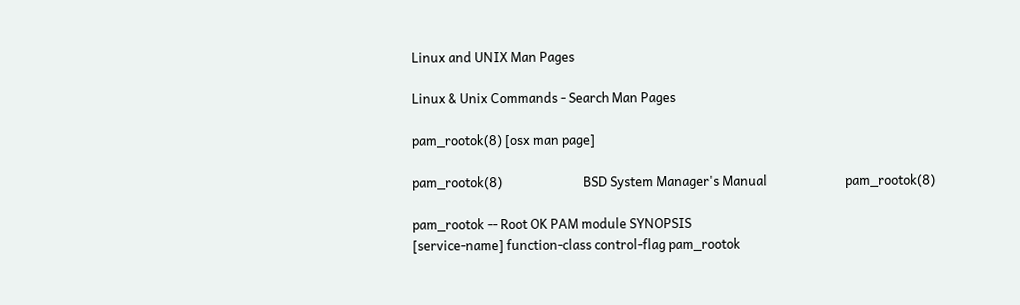Linux and UNIX Man Pages

Linux & Unix Commands - Search Man Pages

pam_rootok(8) [osx man page]

pam_rootok(8)                           BSD System Manager's Manual                          pam_rootok(8)

pam_rootok -- Root OK PAM module SYNOPSIS
[service-name] function-class control-flag pam_rootok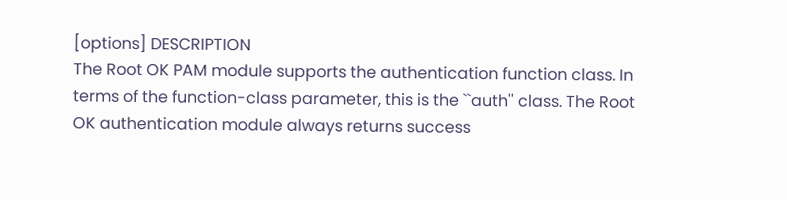[options] DESCRIPTION
The Root OK PAM module supports the authentication function class. In terms of the function-class parameter, this is the ``auth'' class. The Root OK authentication module always returns success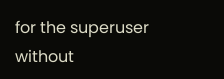for the superuser without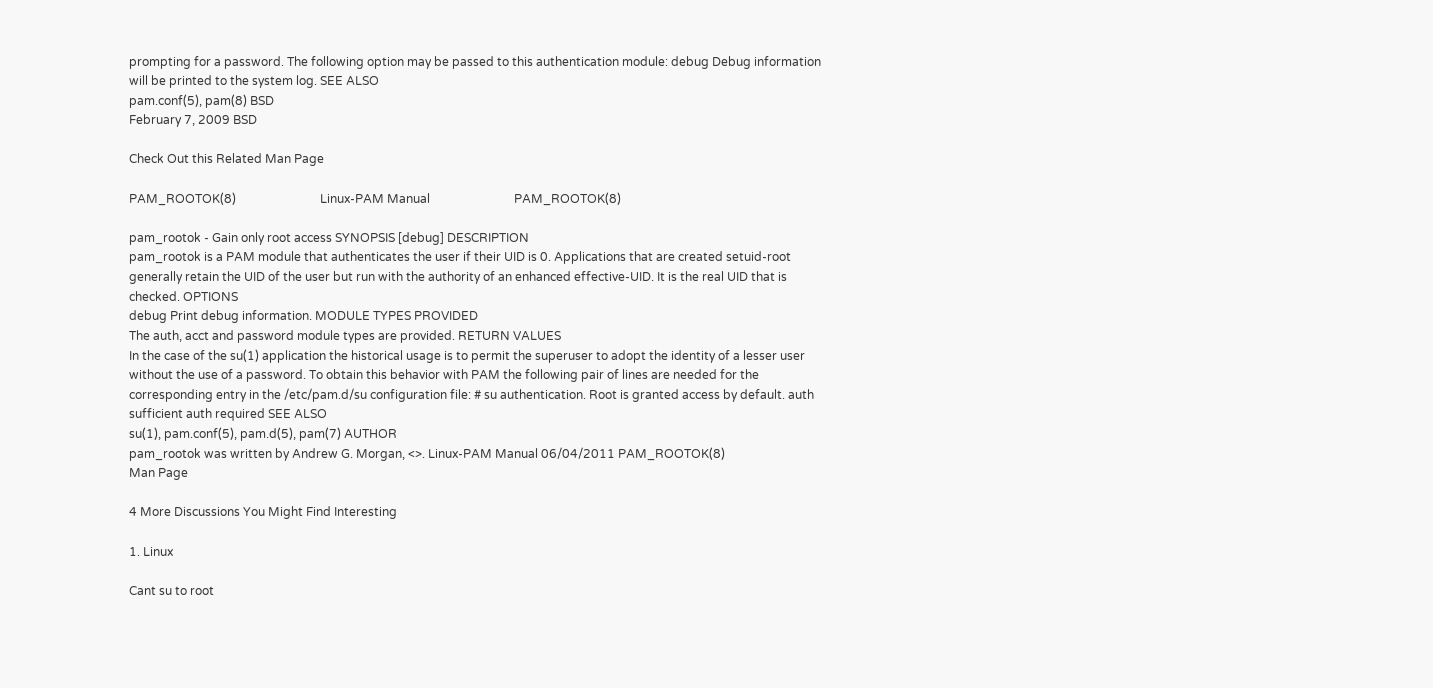prompting for a password. The following option may be passed to this authentication module: debug Debug information will be printed to the system log. SEE ALSO
pam.conf(5), pam(8) BSD
February 7, 2009 BSD

Check Out this Related Man Page

PAM_ROOTOK(8)                            Linux-PAM Manual                            PAM_ROOTOK(8)

pam_rootok - Gain only root access SYNOPSIS [debug] DESCRIPTION
pam_rootok is a PAM module that authenticates the user if their UID is 0. Applications that are created setuid-root generally retain the UID of the user but run with the authority of an enhanced effective-UID. It is the real UID that is checked. OPTIONS
debug Print debug information. MODULE TYPES PROVIDED
The auth, acct and password module types are provided. RETURN VALUES
In the case of the su(1) application the historical usage is to permit the superuser to adopt the identity of a lesser user without the use of a password. To obtain this behavior with PAM the following pair of lines are needed for the corresponding entry in the /etc/pam.d/su configuration file: # su authentication. Root is granted access by default. auth sufficient auth required SEE ALSO
su(1), pam.conf(5), pam.d(5), pam(7) AUTHOR
pam_rootok was written by Andrew G. Morgan, <>. Linux-PAM Manual 06/04/2011 PAM_ROOTOK(8)
Man Page

4 More Discussions You Might Find Interesting

1. Linux

Cant su to root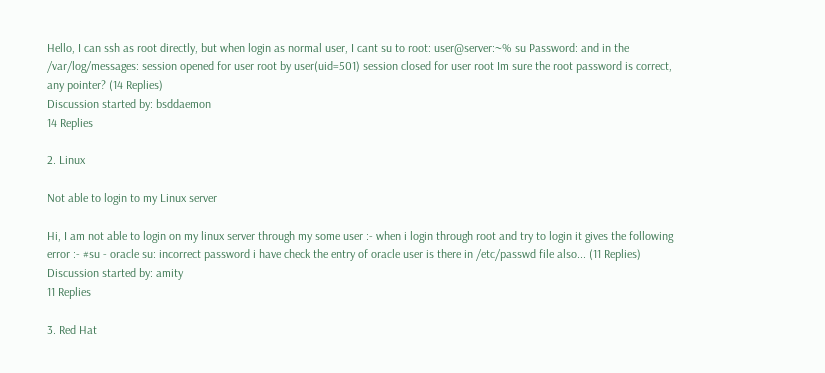Hello, I can ssh as root directly, but when login as normal user, I cant su to root: user@server:~% su Password: and in the /var/log/messages: session opened for user root by user(uid=501) session closed for user root Im sure the root password is correct, any pointer? (14 Replies)
Discussion started by: bsddaemon
14 Replies

2. Linux

Not able to login to my Linux server

Hi, I am not able to login on my linux server through my some user :- when i login through root and try to login it gives the following error :- #su - oracle su: incorrect password i have check the entry of oracle user is there in /etc/passwd file also... (11 Replies)
Discussion started by: amity
11 Replies

3. Red Hat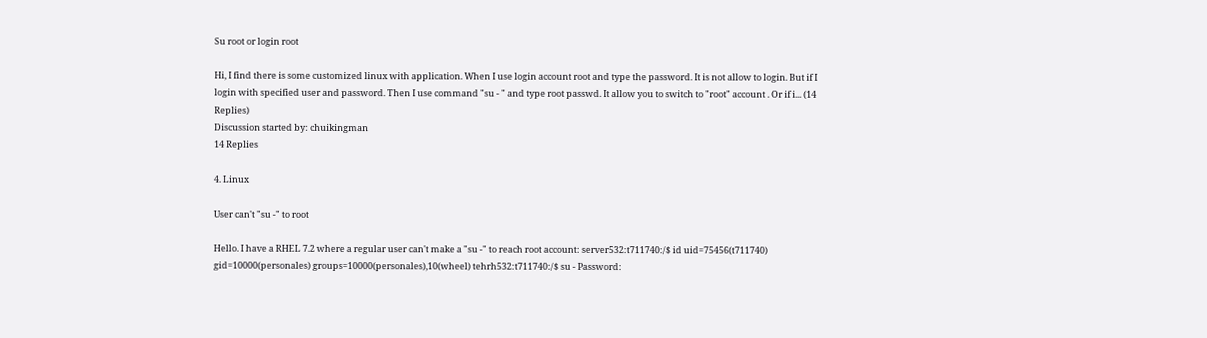Su root or login root

Hi, I find there is some customized linux with application. When I use login account root and type the password. It is not allow to login. But if I login with specified user and password. Then I use command "su - " and type root passwd. It allow you to switch to "root" account . Or if i... (14 Replies)
Discussion started by: chuikingman
14 Replies

4. Linux

User can't "su -" to root

Hello. I have a RHEL 7.2 where a regular user can't make a "su -" to reach root account: server532:t711740:/$ id uid=75456(t711740) gid=10000(personales) groups=10000(personales),10(wheel) tehrh532:t711740:/$ su - Password: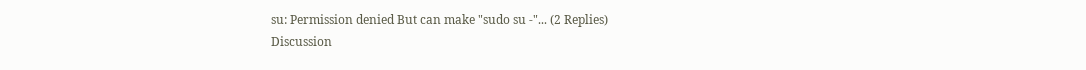su: Permission denied But can make "sudo su -"... (2 Replies)
Discussion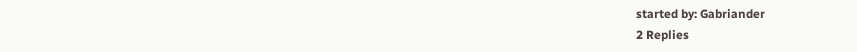started by: Gabriander
2 Replies